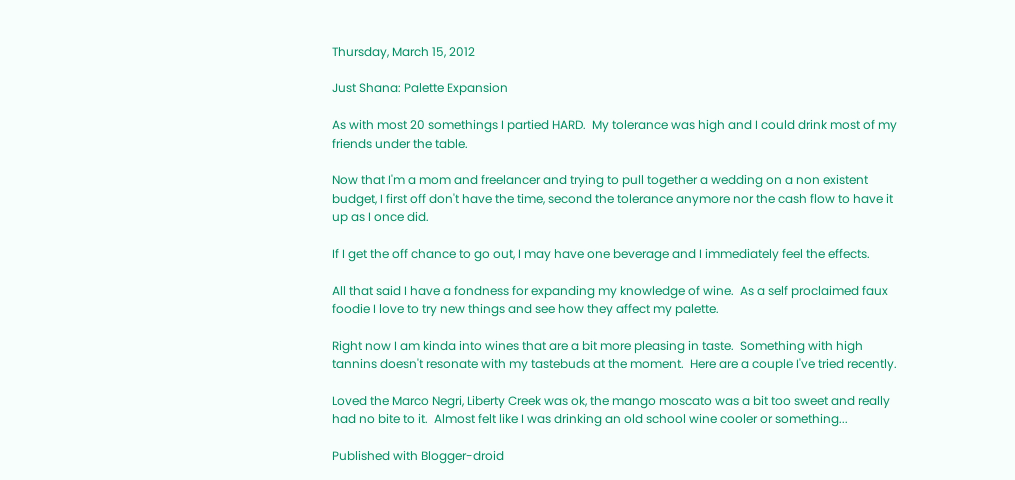Thursday, March 15, 2012

Just Shana: Palette Expansion

As with most 20 somethings I partied HARD.  My tolerance was high and I could drink most of my friends under the table.

Now that I'm a mom and freelancer and trying to pull together a wedding on a non existent budget, I first off don't have the time, second the tolerance anymore nor the cash flow to have it up as I once did.

If I get the off chance to go out, I may have one beverage and I immediately feel the effects.

All that said I have a fondness for expanding my knowledge of wine.  As a self proclaimed faux foodie I love to try new things and see how they affect my palette.

Right now I am kinda into wines that are a bit more pleasing in taste.  Something with high tannins doesn't resonate with my tastebuds at the moment.  Here are a couple I've tried recently.

Loved the Marco Negri, Liberty Creek was ok, the mango moscato was a bit too sweet and really had no bite to it.  Almost felt like I was drinking an old school wine cooler or something...

Published with Blogger-droid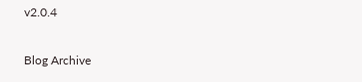v2.0.4

Blog Archive